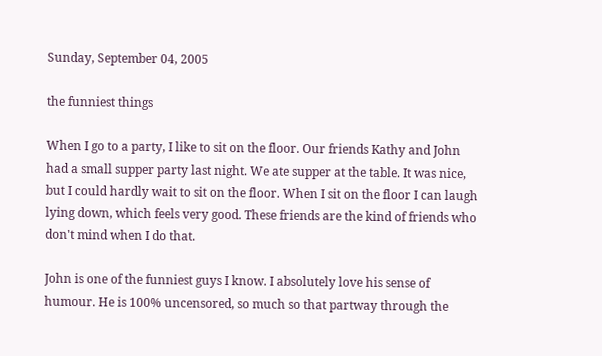Sunday, September 04, 2005

the funniest things

When I go to a party, I like to sit on the floor. Our friends Kathy and John had a small supper party last night. We ate supper at the table. It was nice, but I could hardly wait to sit on the floor. When I sit on the floor I can laugh lying down, which feels very good. These friends are the kind of friends who don't mind when I do that.

John is one of the funniest guys I know. I absolutely love his sense of humour. He is 100% uncensored, so much so that partway through the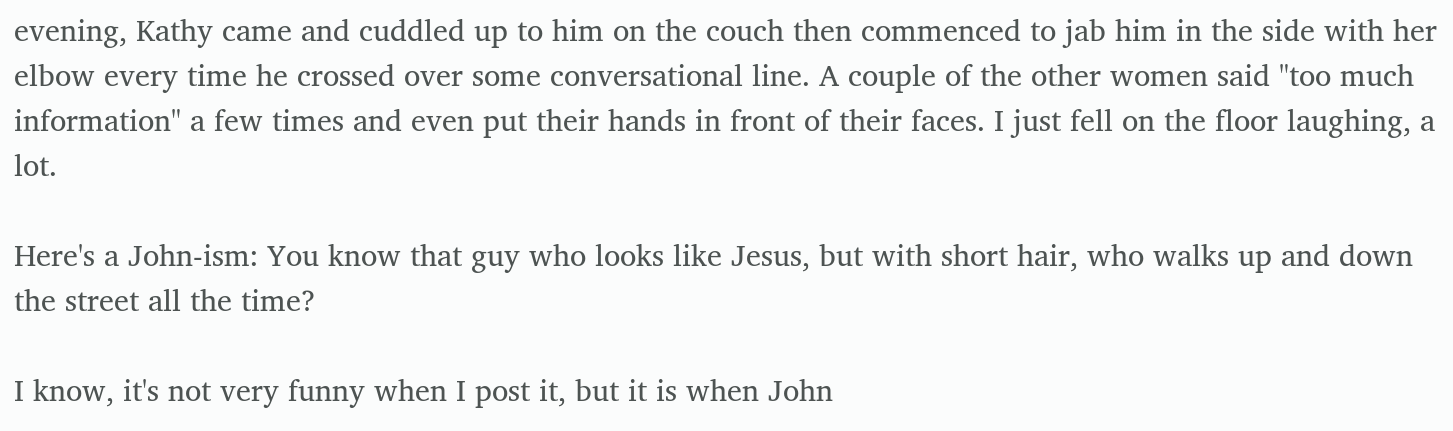evening, Kathy came and cuddled up to him on the couch then commenced to jab him in the side with her elbow every time he crossed over some conversational line. A couple of the other women said "too much information" a few times and even put their hands in front of their faces. I just fell on the floor laughing, a lot.

Here's a John-ism: You know that guy who looks like Jesus, but with short hair, who walks up and down the street all the time?

I know, it's not very funny when I post it, but it is when John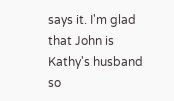says it. I'm glad that John is Kathy's husband so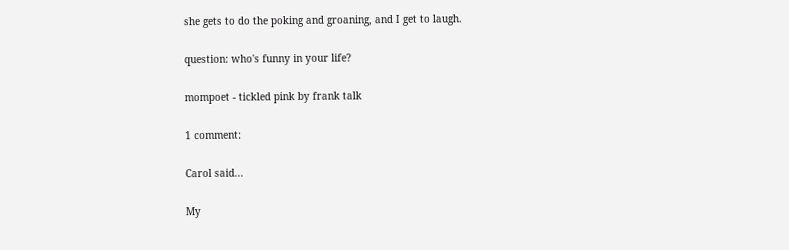she gets to do the poking and groaning, and I get to laugh.

question: who's funny in your life?

mompoet - tickled pink by frank talk

1 comment:

Carol said...

My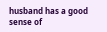husband has a good sense of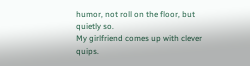humor, not roll on the floor, but quietly so.
My girlfriend comes up with clever quips.